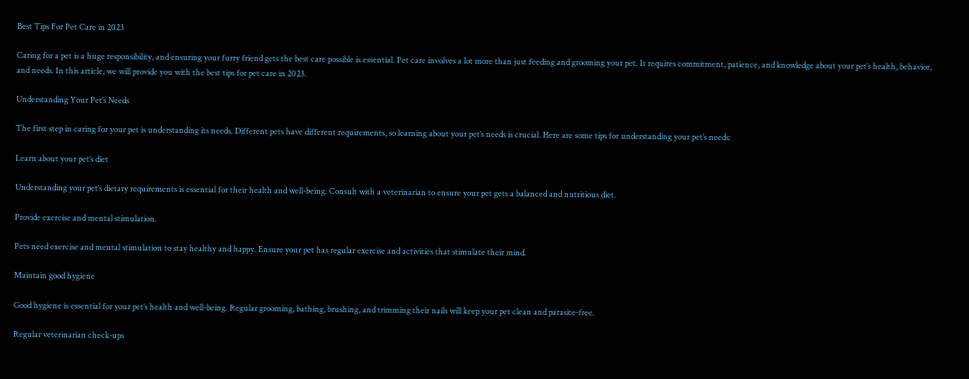Best Tips For Pet Care in 2023

Caring for a pet is a huge responsibility, and ensuring your furry friend gets the best care possible is essential. Pet care involves a lot more than just feeding and grooming your pet. It requires commitment, patience, and knowledge about your pet’s health, behavior, and needs. In this article, we will provide you with the best tips for pet care in 2023.

Understanding Your Pet’s Needs

The first step in caring for your pet is understanding its needs. Different pets have different requirements, so learning about your pet’s needs is crucial. Here are some tips for understanding your pet’s needs:

Learn about your pet’s diet

Understanding your pet’s dietary requirements is essential for their health and well-being. Consult with a veterinarian to ensure your pet gets a balanced and nutritious diet.

Provide exercise and mental stimulation.

Pets need exercise and mental stimulation to stay healthy and happy. Ensure your pet has regular exercise and activities that stimulate their mind.

Maintain good hygiene

Good hygiene is essential for your pet’s health and well-being. Regular grooming, bathing, brushing, and trimming their nails will keep your pet clean and parasite-free.

Regular veterinarian check-ups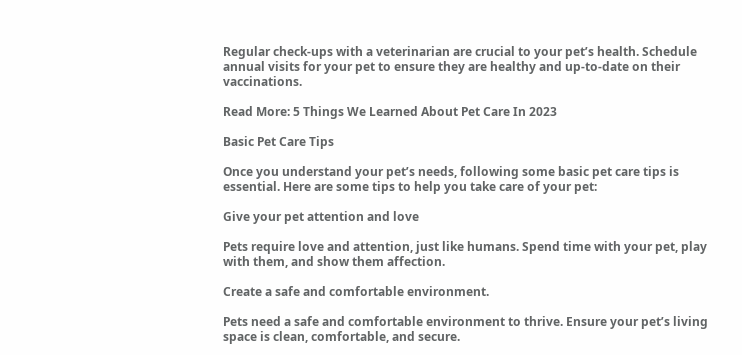Regular check-ups with a veterinarian are crucial to your pet’s health. Schedule annual visits for your pet to ensure they are healthy and up-to-date on their vaccinations.

Read More: 5 Things We Learned About Pet Care In 2023

Basic Pet Care Tips

Once you understand your pet’s needs, following some basic pet care tips is essential. Here are some tips to help you take care of your pet:

Give your pet attention and love

Pets require love and attention, just like humans. Spend time with your pet, play with them, and show them affection.

Create a safe and comfortable environment.

Pets need a safe and comfortable environment to thrive. Ensure your pet’s living space is clean, comfortable, and secure.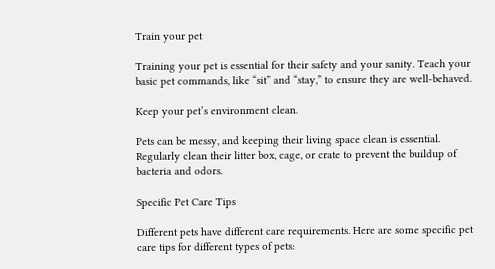Train your pet

Training your pet is essential for their safety and your sanity. Teach your basic pet commands, like “sit” and “stay,” to ensure they are well-behaved.

Keep your pet’s environment clean.

Pets can be messy, and keeping their living space clean is essential. Regularly clean their litter box, cage, or crate to prevent the buildup of bacteria and odors.

Specific Pet Care Tips

Different pets have different care requirements. Here are some specific pet care tips for different types of pets: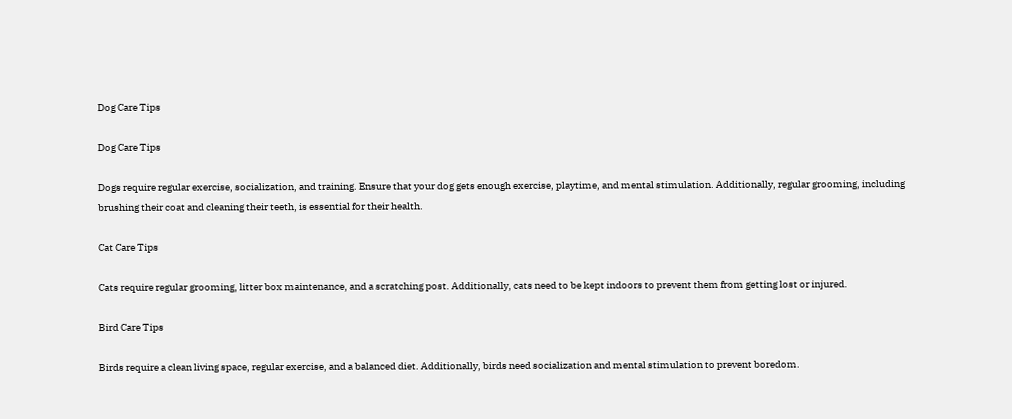Dog Care Tips

Dog Care Tips

Dogs require regular exercise, socialization, and training. Ensure that your dog gets enough exercise, playtime, and mental stimulation. Additionally, regular grooming, including brushing their coat and cleaning their teeth, is essential for their health.

Cat Care Tips

Cats require regular grooming, litter box maintenance, and a scratching post. Additionally, cats need to be kept indoors to prevent them from getting lost or injured.

Bird Care Tips

Birds require a clean living space, regular exercise, and a balanced diet. Additionally, birds need socialization and mental stimulation to prevent boredom.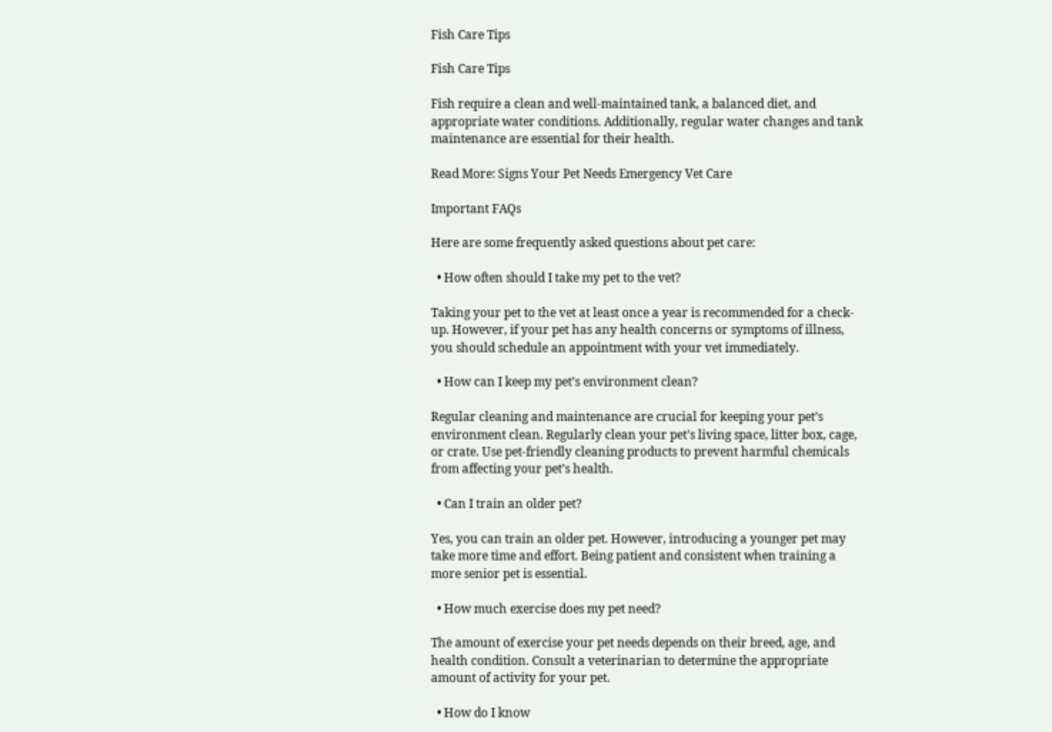Fish Care Tips

Fish Care Tips

Fish require a clean and well-maintained tank, a balanced diet, and appropriate water conditions. Additionally, regular water changes and tank maintenance are essential for their health.

Read More: Signs Your Pet Needs Emergency Vet Care

Important FAQs

Here are some frequently asked questions about pet care:

  • How often should I take my pet to the vet?

Taking your pet to the vet at least once a year is recommended for a check-up. However, if your pet has any health concerns or symptoms of illness, you should schedule an appointment with your vet immediately.

  • How can I keep my pet’s environment clean?

Regular cleaning and maintenance are crucial for keeping your pet’s environment clean. Regularly clean your pet’s living space, litter box, cage, or crate. Use pet-friendly cleaning products to prevent harmful chemicals from affecting your pet’s health.

  • Can I train an older pet?

Yes, you can train an older pet. However, introducing a younger pet may take more time and effort. Being patient and consistent when training a more senior pet is essential.

  • How much exercise does my pet need?

The amount of exercise your pet needs depends on their breed, age, and health condition. Consult a veterinarian to determine the appropriate amount of activity for your pet.

  • How do I know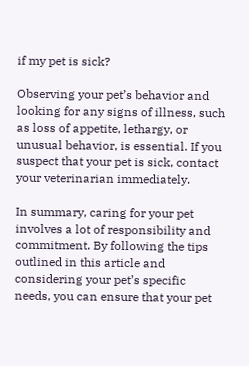if my pet is sick?

Observing your pet’s behavior and looking for any signs of illness, such as loss of appetite, lethargy, or unusual behavior, is essential. If you suspect that your pet is sick, contact your veterinarian immediately.

In summary, caring for your pet involves a lot of responsibility and commitment. By following the tips outlined in this article and considering your pet’s specific needs, you can ensure that your pet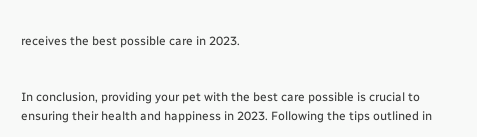receives the best possible care in 2023.


In conclusion, providing your pet with the best care possible is crucial to ensuring their health and happiness in 2023. Following the tips outlined in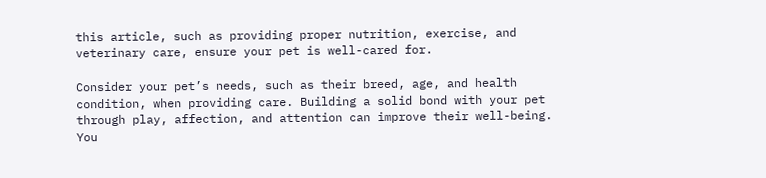this article, such as providing proper nutrition, exercise, and veterinary care, ensure your pet is well-cared for.

Consider your pet’s needs, such as their breed, age, and health condition, when providing care. Building a solid bond with your pet through play, affection, and attention can improve their well-being. You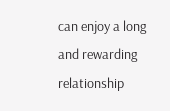can enjoy a long and rewarding relationship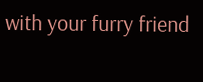with your furry friend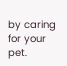by caring for your pet.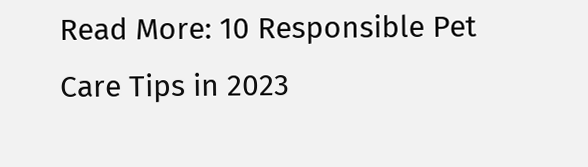Read More: 10 Responsible Pet Care Tips in 2023